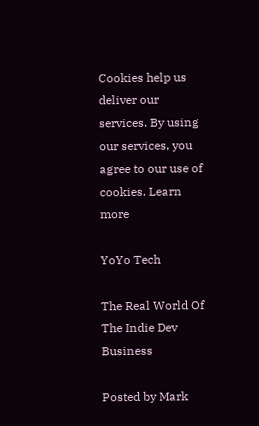Cookies help us deliver our services. By using our services, you agree to our use of cookies. Learn more

YoYo Tech

The Real World Of The Indie Dev Business

Posted by Mark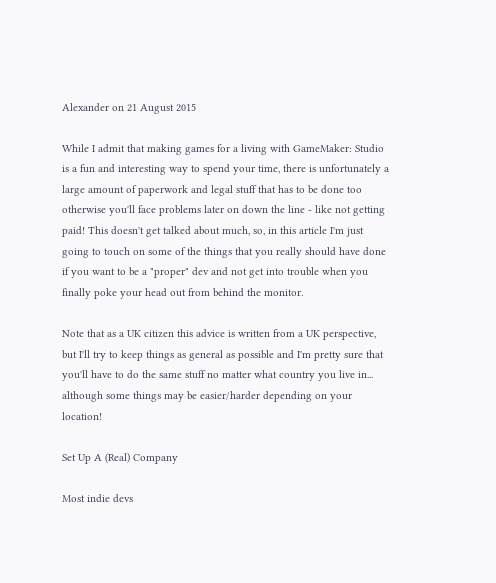Alexander on 21 August 2015

While I admit that making games for a living with GameMaker: Studio is a fun and interesting way to spend your time, there is unfortunately a large amount of paperwork and legal stuff that has to be done too otherwise you'll face problems later on down the line - like not getting paid! This doesn't get talked about much, so, in this article I'm just going to touch on some of the things that you really should have done if you want to be a "proper" dev and not get into trouble when you finally poke your head out from behind the monitor.

Note that as a UK citizen this advice is written from a UK perspective, but I'll try to keep things as general as possible and I'm pretty sure that you'll have to do the same stuff no matter what country you live in... although some things may be easier/harder depending on your location!

Set Up A (Real) Company

Most indie devs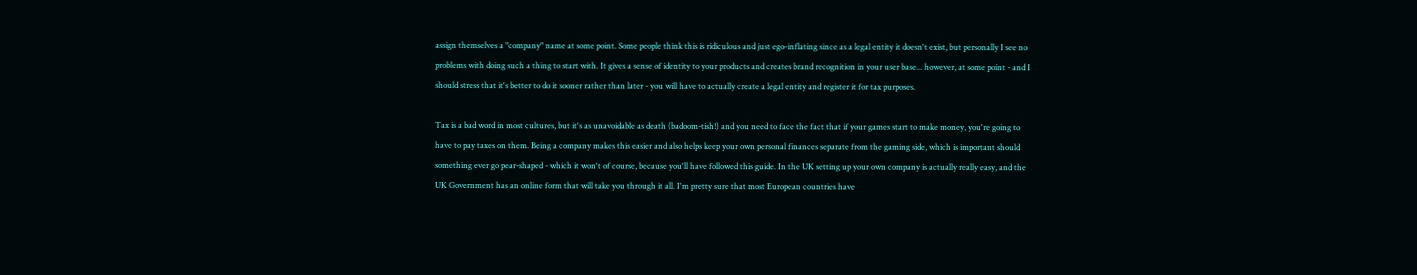assign themselves a "company" name at some point. Some people think this is ridiculous and just ego-inflating since as a legal entity it doesn't exist, but personally I see no problems with doing such a thing to start with. It gives a sense of identity to your products and creates brand recognition in your user base... however, at some point - and I should stress that it's better to do it sooner rather than later - you will have to actually create a legal entity and register it for tax purposes.

Tax is a bad word in most cultures, but it's as unavoidable as death (badoom-tish!) and you need to face the fact that if your games start to make money, you're going to have to pay taxes on them. Being a company makes this easier and also helps keep your own personal finances separate from the gaming side, which is important should something ever go pear-shaped - which it won't of course, because you'll have followed this guide. In the UK setting up your own company is actually really easy, and the UK Government has an online form that will take you through it all. I'm pretty sure that most European countries have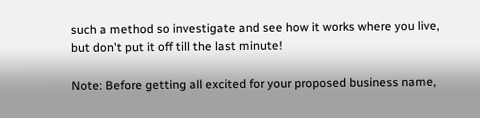such a method so investigate and see how it works where you live, but don't put it off till the last minute!

Note: Before getting all excited for your proposed business name,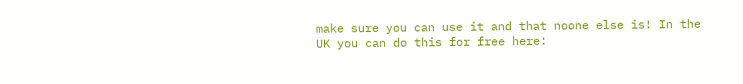make sure you can use it and that noone else is! In the UK you can do this for free here: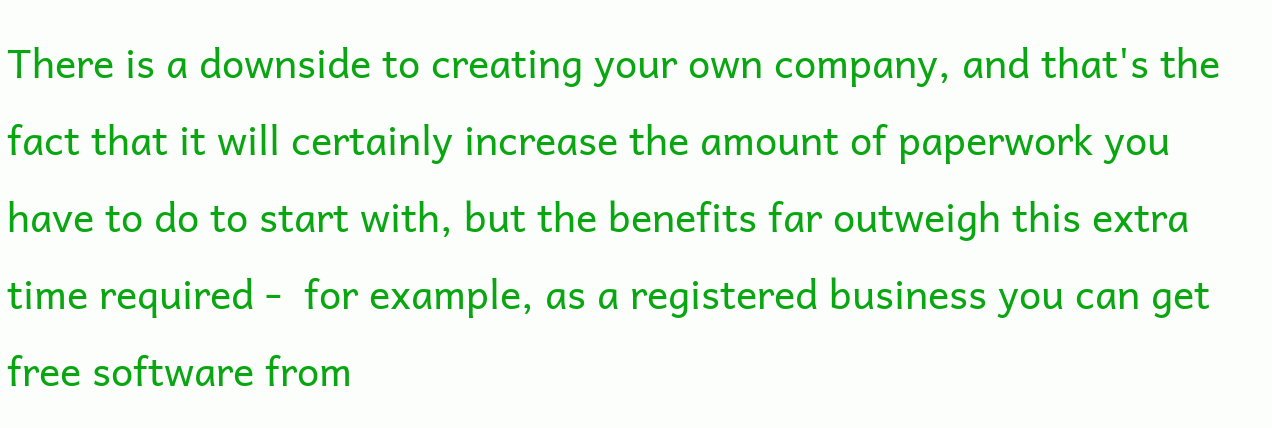There is a downside to creating your own company, and that's the fact that it will certainly increase the amount of paperwork you have to do to start with, but the benefits far outweigh this extra time required -  for example, as a registered business you can get free software from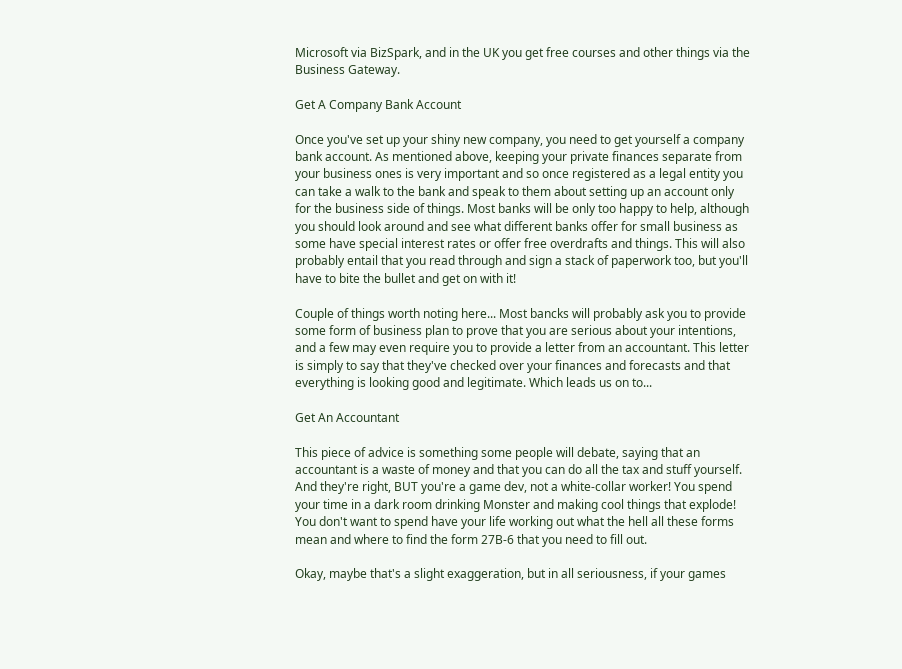Microsoft via BizSpark, and in the UK you get free courses and other things via the Business Gateway.

Get A Company Bank Account

Once you've set up your shiny new company, you need to get yourself a company bank account. As mentioned above, keeping your private finances separate from your business ones is very important and so once registered as a legal entity you can take a walk to the bank and speak to them about setting up an account only for the business side of things. Most banks will be only too happy to help, although you should look around and see what different banks offer for small business as some have special interest rates or offer free overdrafts and things. This will also probably entail that you read through and sign a stack of paperwork too, but you'll have to bite the bullet and get on with it!

Couple of things worth noting here... Most bancks will probably ask you to provide some form of business plan to prove that you are serious about your intentions, and a few may even require you to provide a letter from an accountant. This letter is simply to say that they've checked over your finances and forecasts and that everything is looking good and legitimate. Which leads us on to...

Get An Accountant

This piece of advice is something some people will debate, saying that an accountant is a waste of money and that you can do all the tax and stuff yourself. And they're right, BUT you're a game dev, not a white-collar worker! You spend your time in a dark room drinking Monster and making cool things that explode! You don't want to spend have your life working out what the hell all these forms mean and where to find the form 27B-6 that you need to fill out.

Okay, maybe that's a slight exaggeration, but in all seriousness, if your games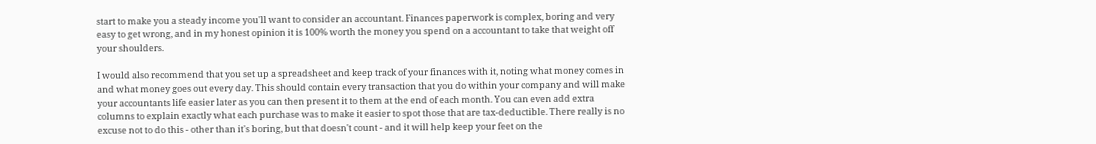start to make you a steady income you'll want to consider an accountant. Finances paperwork is complex, boring and very easy to get wrong, and in my honest opinion it is 100% worth the money you spend on a accountant to take that weight off your shoulders.

I would also recommend that you set up a spreadsheet and keep track of your finances with it, noting what money comes in and what money goes out every day. This should contain every transaction that you do within your company and will make your accountants life easier later as you can then present it to them at the end of each month. You can even add extra columns to explain exactly what each purchase was to make it easier to spot those that are tax-deductible. There really is no excuse not to do this - other than it's boring, but that doesn't count - and it will help keep your feet on the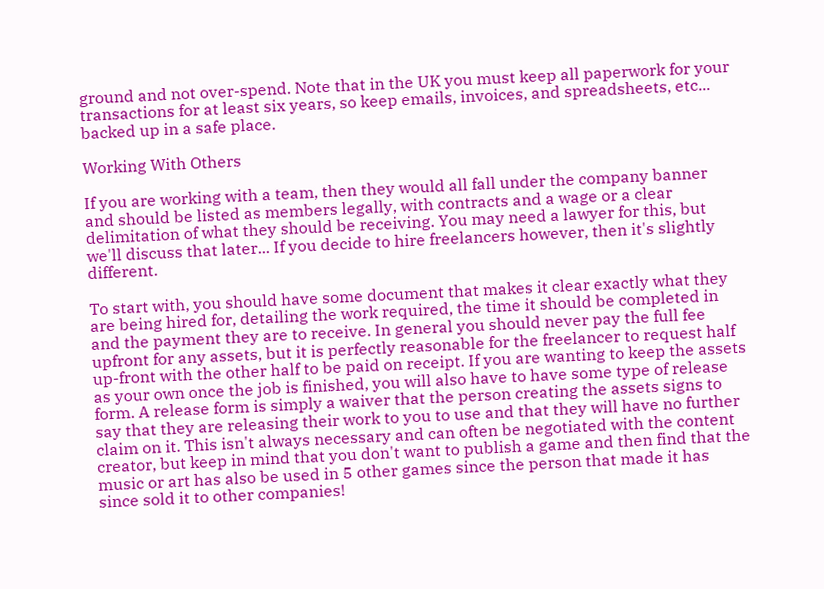ground and not over-spend. Note that in the UK you must keep all paperwork for your transactions for at least six years, so keep emails, invoices, and spreadsheets, etc... backed up in a safe place.

Working With Others

If you are working with a team, then they would all fall under the company banner and should be listed as members legally, with contracts and a wage or a clear delimitation of what they should be receiving. You may need a lawyer for this, but we'll discuss that later... If you decide to hire freelancers however, then it's slightly different.

To start with, you should have some document that makes it clear exactly what they are being hired for, detailing the work required, the time it should be completed in and the payment they are to receive. In general you should never pay the full fee upfront for any assets, but it is perfectly reasonable for the freelancer to request half up-front with the other half to be paid on receipt. If you are wanting to keep the assets as your own once the job is finished, you will also have to have some type of release form. A release form is simply a waiver that the person creating the assets signs to say that they are releasing their work to you to use and that they will have no further claim on it. This isn't always necessary and can often be negotiated with the content creator, but keep in mind that you don't want to publish a game and then find that the music or art has also be used in 5 other games since the person that made it has since sold it to other companies!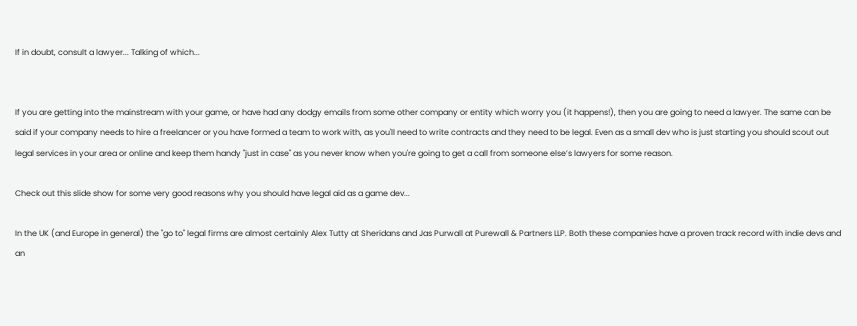If in doubt, consult a lawyer... Talking of which...


If you are getting into the mainstream with your game, or have had any dodgy emails from some other company or entity which worry you (it happens!), then you are going to need a lawyer. The same can be said if your company needs to hire a freelancer or you have formed a team to work with, as you'll need to write contracts and they need to be legal. Even as a small dev who is just starting you should scout out legal services in your area or online and keep them handy "just in case" as you never know when you're going to get a call from someone else’s lawyers for some reason.

Check out this slide show for some very good reasons why you should have legal aid as a game dev...

In the UK (and Europe in general) the "go to" legal firms are almost certainly Alex Tutty at Sheridans and Jas Purwall at Purewall & Partners LLP. Both these companies have a proven track record with indie devs and an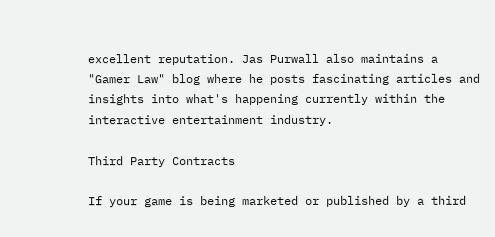excellent reputation. Jas Purwall also maintains a "Gamer Law" blog where he posts fascinating articles and insights into what's happening currently within the interactive entertainment industry.

Third Party Contracts

If your game is being marketed or published by a third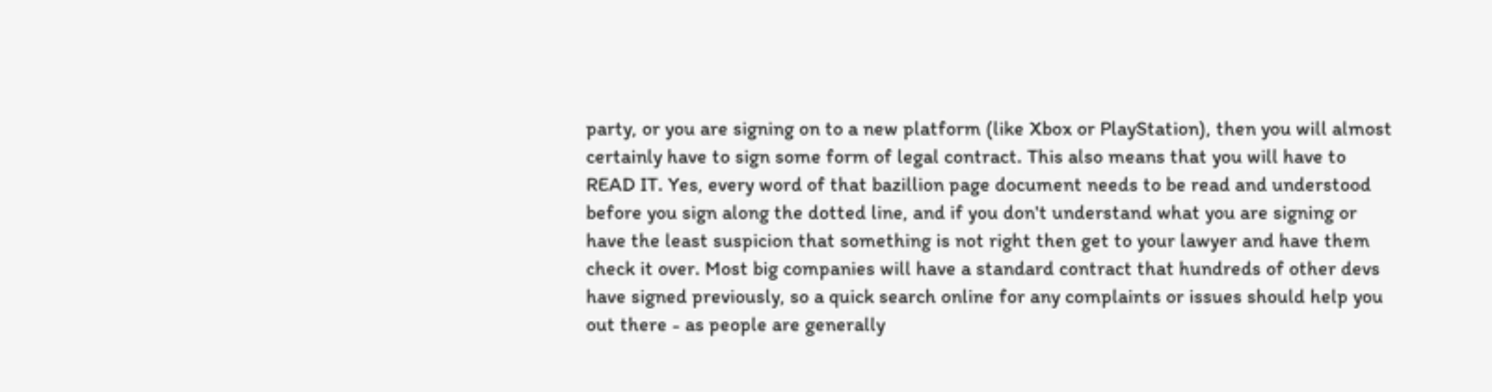party, or you are signing on to a new platform (like Xbox or PlayStation), then you will almost certainly have to sign some form of legal contract. This also means that you will have to READ IT. Yes, every word of that bazillion page document needs to be read and understood before you sign along the dotted line, and if you don't understand what you are signing or have the least suspicion that something is not right then get to your lawyer and have them check it over. Most big companies will have a standard contract that hundreds of other devs have signed previously, so a quick search online for any complaints or issues should help you out there - as people are generally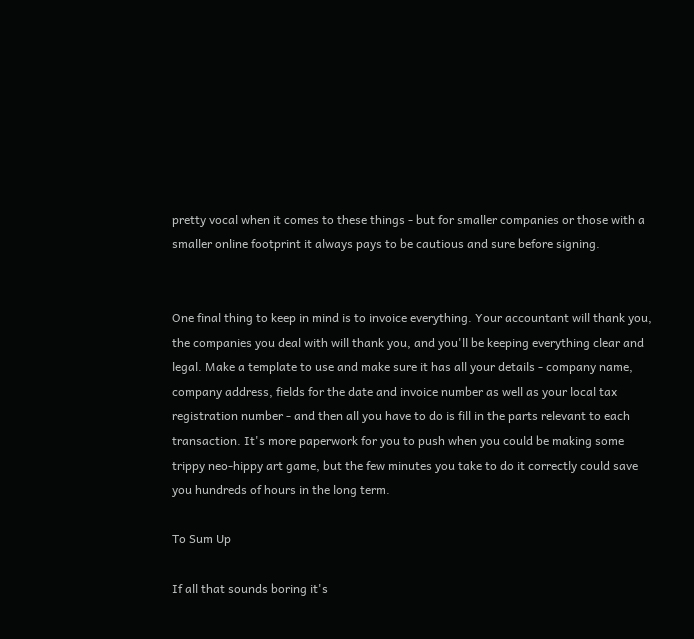pretty vocal when it comes to these things - but for smaller companies or those with a smaller online footprint it always pays to be cautious and sure before signing.


One final thing to keep in mind is to invoice everything. Your accountant will thank you, the companies you deal with will thank you, and you'll be keeping everything clear and legal. Make a template to use and make sure it has all your details - company name, company address, fields for the date and invoice number as well as your local tax registration number - and then all you have to do is fill in the parts relevant to each transaction. It's more paperwork for you to push when you could be making some trippy neo-hippy art game, but the few minutes you take to do it correctly could save you hundreds of hours in the long term.

To Sum Up

If all that sounds boring it's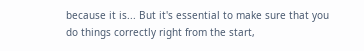because it is... But it's essential to make sure that you do things correctly right from the start,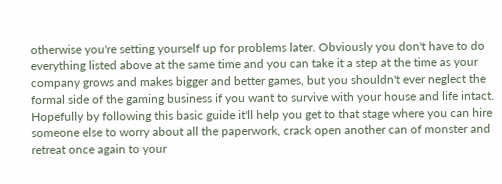otherwise you're setting yourself up for problems later. Obviously you don't have to do everything listed above at the same time and you can take it a step at the time as your company grows and makes bigger and better games, but you shouldn't ever neglect the formal side of the gaming business if you want to survive with your house and life intact. Hopefully by following this basic guide it'll help you get to that stage where you can hire someone else to worry about all the paperwork, crack open another can of monster and retreat once again to your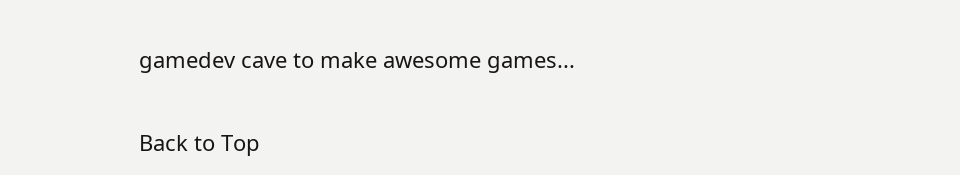gamedev cave to make awesome games...

Back to Top